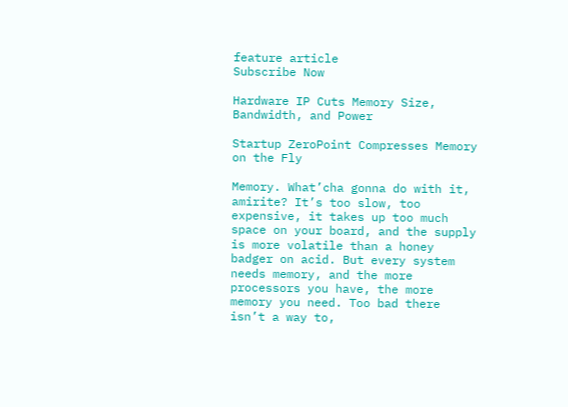feature article
Subscribe Now

Hardware IP Cuts Memory Size, Bandwidth, and Power

Startup ZeroPoint Compresses Memory on the Fly

Memory. What’cha gonna do with it, amirite? It’s too slow, too expensive, it takes up too much space on your board, and the supply is more volatile than a honey badger on acid. But every system needs memory, and the more processors you have, the more memory you need. Too bad there isn’t a way to,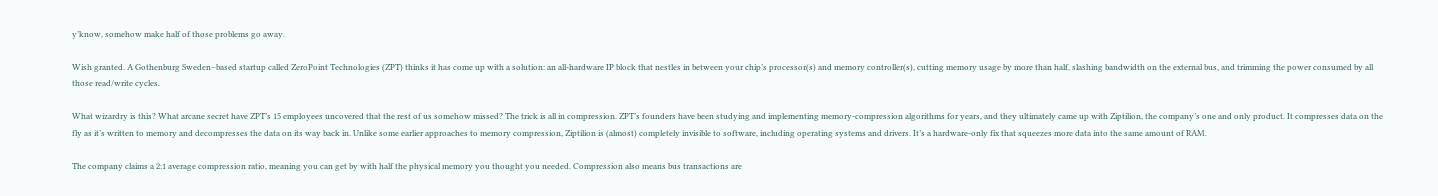y’know, somehow make half of those problems go away.

Wish granted. A Gothenburg Sweden–based startup called ZeroPoint Technologies (ZPT) thinks it has come up with a solution: an all-hardware IP block that nestles in between your chip’s processor(s) and memory controller(s), cutting memory usage by more than half, slashing bandwidth on the external bus, and trimming the power consumed by all those read/write cycles.

What wizardry is this? What arcane secret have ZPT’s 15 employees uncovered that the rest of us somehow missed? The trick is all in compression. ZPT’s founders have been studying and implementing memory-compression algorithms for years, and they ultimately came up with Ziptilion, the company’s one and only product. It compresses data on the fly as it’s written to memory and decompresses the data on its way back in. Unlike some earlier approaches to memory compression, Ziptilion is (almost) completely invisible to software, including operating systems and drivers. It’s a hardware-only fix that squeezes more data into the same amount of RAM.

The company claims a 2:1 average compression ratio, meaning you can get by with half the physical memory you thought you needed. Compression also means bus transactions are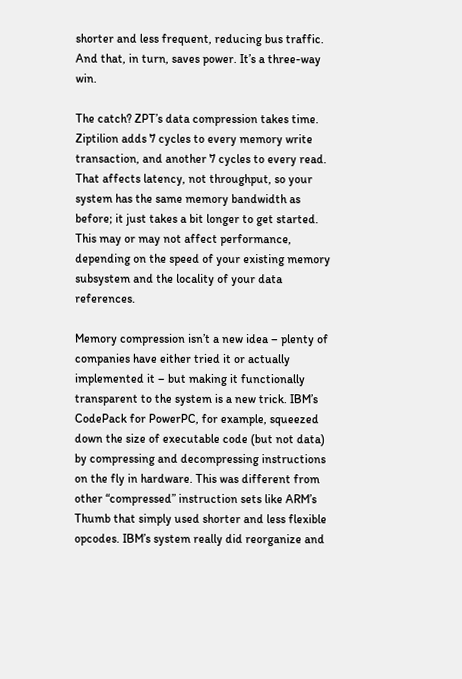shorter and less frequent, reducing bus traffic. And that, in turn, saves power. It’s a three-way win.

The catch? ZPT’s data compression takes time. Ziptilion adds 7 cycles to every memory write transaction, and another 7 cycles to every read. That affects latency, not throughput, so your system has the same memory bandwidth as before; it just takes a bit longer to get started. This may or may not affect performance, depending on the speed of your existing memory subsystem and the locality of your data references.

Memory compression isn’t a new idea – plenty of companies have either tried it or actually implemented it – but making it functionally transparent to the system is a new trick. IBM’s CodePack for PowerPC, for example, squeezed down the size of executable code (but not data) by compressing and decompressing instructions on the fly in hardware. This was different from other “compressed” instruction sets like ARM’s Thumb that simply used shorter and less flexible opcodes. IBM’s system really did reorganize and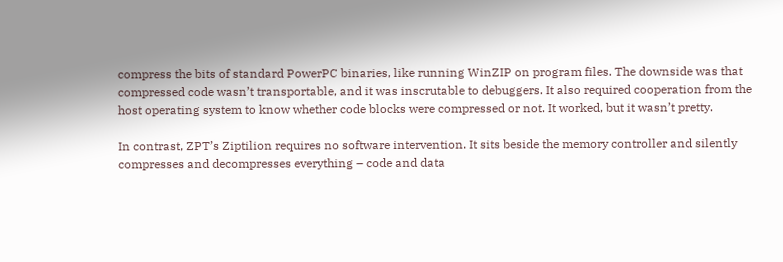compress the bits of standard PowerPC binaries, like running WinZIP on program files. The downside was that compressed code wasn’t transportable, and it was inscrutable to debuggers. It also required cooperation from the host operating system to know whether code blocks were compressed or not. It worked, but it wasn’t pretty.

In contrast, ZPT’s Ziptilion requires no software intervention. It sits beside the memory controller and silently compresses and decompresses everything – code and data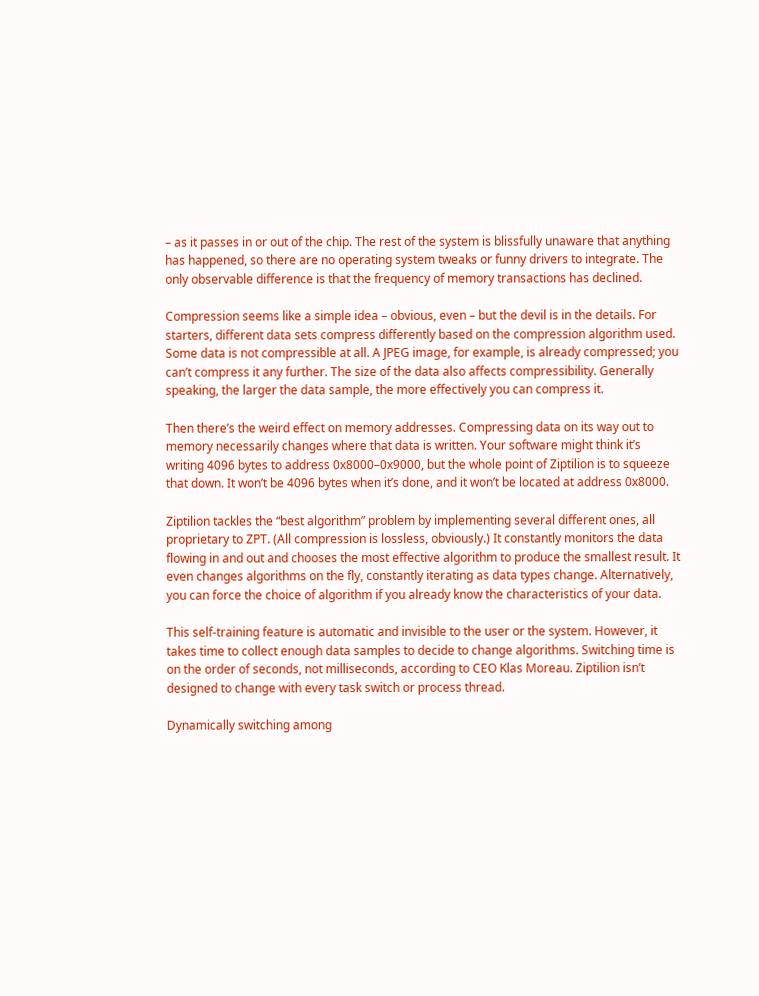– as it passes in or out of the chip. The rest of the system is blissfully unaware that anything has happened, so there are no operating system tweaks or funny drivers to integrate. The only observable difference is that the frequency of memory transactions has declined.

Compression seems like a simple idea – obvious, even – but the devil is in the details. For starters, different data sets compress differently based on the compression algorithm used. Some data is not compressible at all. A JPEG image, for example, is already compressed; you can’t compress it any further. The size of the data also affects compressibility. Generally speaking, the larger the data sample, the more effectively you can compress it.

Then there’s the weird effect on memory addresses. Compressing data on its way out to memory necessarily changes where that data is written. Your software might think it’s writing 4096 bytes to address 0x8000–0x9000, but the whole point of Ziptilion is to squeeze that down. It won’t be 4096 bytes when it’s done, and it won’t be located at address 0x8000.

Ziptilion tackles the “best algorithm” problem by implementing several different ones, all proprietary to ZPT. (All compression is lossless, obviously.) It constantly monitors the data flowing in and out and chooses the most effective algorithm to produce the smallest result. It even changes algorithms on the fly, constantly iterating as data types change. Alternatively, you can force the choice of algorithm if you already know the characteristics of your data.

This self-training feature is automatic and invisible to the user or the system. However, it takes time to collect enough data samples to decide to change algorithms. Switching time is on the order of seconds, not milliseconds, according to CEO Klas Moreau. Ziptilion isn’t designed to change with every task switch or process thread.

Dynamically switching among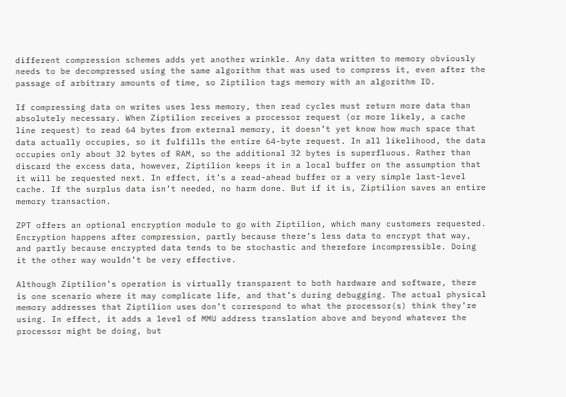different compression schemes adds yet another wrinkle. Any data written to memory obviously needs to be decompressed using the same algorithm that was used to compress it, even after the passage of arbitrary amounts of time, so Ziptilion tags memory with an algorithm ID.

If compressing data on writes uses less memory, then read cycles must return more data than absolutely necessary. When Ziptilion receives a processor request (or more likely, a cache line request) to read 64 bytes from external memory, it doesn’t yet know how much space that data actually occupies, so it fulfills the entire 64-byte request. In all likelihood, the data occupies only about 32 bytes of RAM, so the additional 32 bytes is superfluous. Rather than discard the excess data, however, Ziptilion keeps it in a local buffer on the assumption that it will be requested next. In effect, it’s a read-ahead buffer or a very simple last-level cache. If the surplus data isn’t needed, no harm done. But if it is, Ziptilion saves an entire memory transaction.

ZPT offers an optional encryption module to go with Ziptilion, which many customers requested. Encryption happens after compression, partly because there’s less data to encrypt that way, and partly because encrypted data tends to be stochastic and therefore incompressible. Doing it the other way wouldn’t be very effective.

Although Ziptilion’s operation is virtually transparent to both hardware and software, there is one scenario where it may complicate life, and that’s during debugging. The actual physical memory addresses that Ziptilion uses don’t correspond to what the processor(s) think they’re using. In effect, it adds a level of MMU address translation above and beyond whatever the processor might be doing, but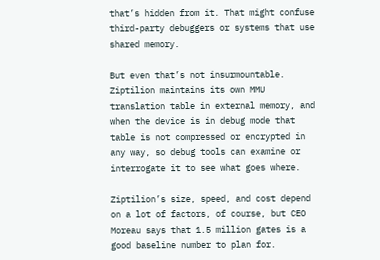that’s hidden from it. That might confuse third-party debuggers or systems that use shared memory.

But even that’s not insurmountable. Ziptilion maintains its own MMU translation table in external memory, and when the device is in debug mode that table is not compressed or encrypted in any way, so debug tools can examine or interrogate it to see what goes where.

Ziptilion’s size, speed, and cost depend on a lot of factors, of course, but CEO Moreau says that 1.5 million gates is a good baseline number to plan for.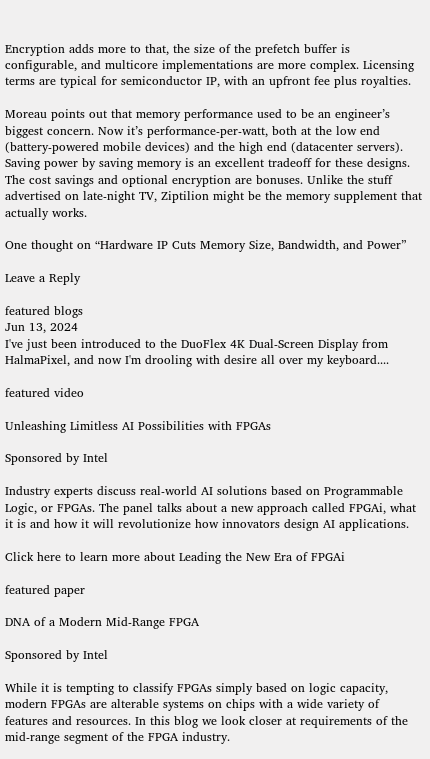Encryption adds more to that, the size of the prefetch buffer is configurable, and multicore implementations are more complex. Licensing terms are typical for semiconductor IP, with an upfront fee plus royalties.

Moreau points out that memory performance used to be an engineer’s biggest concern. Now it’s performance-per-watt, both at the low end (battery-powered mobile devices) and the high end (datacenter servers). Saving power by saving memory is an excellent tradeoff for these designs. The cost savings and optional encryption are bonuses. Unlike the stuff advertised on late-night TV, Ziptilion might be the memory supplement that actually works.

One thought on “Hardware IP Cuts Memory Size, Bandwidth, and Power”

Leave a Reply

featured blogs
Jun 13, 2024
I've just been introduced to the DuoFlex 4K Dual-Screen Display from HalmaPixel, and now I'm drooling with desire all over my keyboard....

featured video

Unleashing Limitless AI Possibilities with FPGAs

Sponsored by Intel

Industry experts discuss real-world AI solutions based on Programmable Logic, or FPGAs. The panel talks about a new approach called FPGAi, what it is and how it will revolutionize how innovators design AI applications.

Click here to learn more about Leading the New Era of FPGAi

featured paper

DNA of a Modern Mid-Range FPGA

Sponsored by Intel

While it is tempting to classify FPGAs simply based on logic capacity, modern FPGAs are alterable systems on chips with a wide variety of features and resources. In this blog we look closer at requirements of the mid-range segment of the FPGA industry.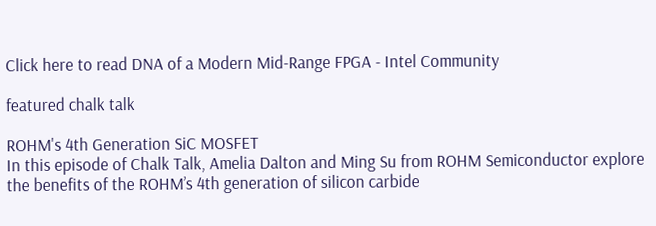Click here to read DNA of a Modern Mid-Range FPGA - Intel Community

featured chalk talk

ROHM's 4th Generation SiC MOSFET
In this episode of Chalk Talk, Amelia Dalton and Ming Su from ROHM Semiconductor explore the benefits of the ROHM’s 4th generation of silicon carbide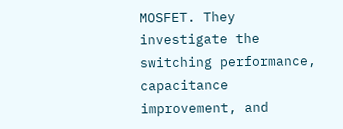MOSFET. They investigate the switching performance, capacitance improvement, and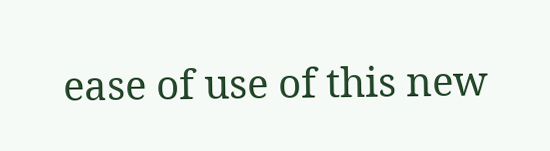ease of use of this new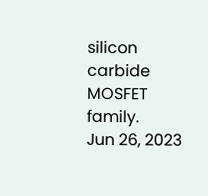silicon carbide MOSFET family.
Jun 26, 2023